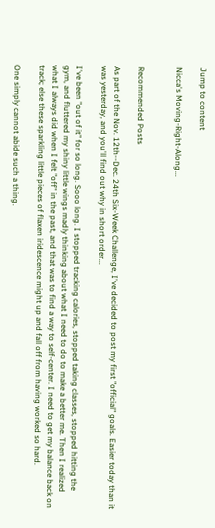Jump to content

Nicca's Moving-Right-Along...


Recommended Posts

As part of the Nov. 12th--Dec. 24th Six-Week Challenge, I've decided to post my first "official" goals. Easier today than it was yesterday, and you'll find out why in short order...

I've been "out of it" for so long. Sooo long. I stopped tracking calories, stopped taking classes, stopped hitting the gym, and fluttered my shiny little wings madly thinking about what I need to do to make a better me. Then I realized what I always did when I felt "off" in the past, and that was to find a way to self-center. I need to get my balance back on track; else these sparkling little pieces of flaxen iridescence might up and fall off from having worked so hard.

One simply cannot abide such a thing.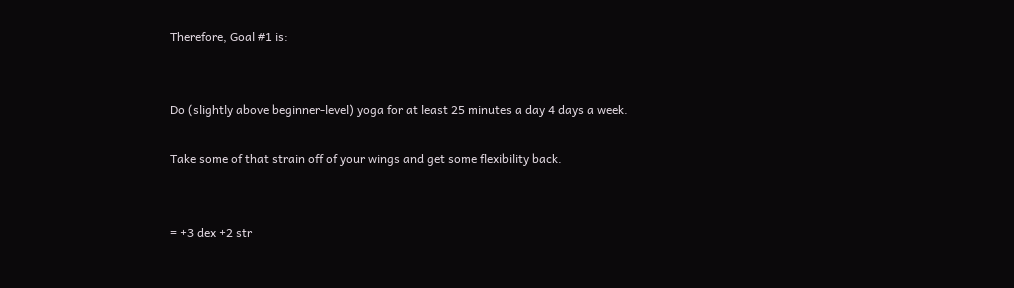Therefore, Goal #1 is:


Do (slightly above beginner-level) yoga for at least 25 minutes a day 4 days a week.

Take some of that strain off of your wings and get some flexibility back.


= +3 dex +2 str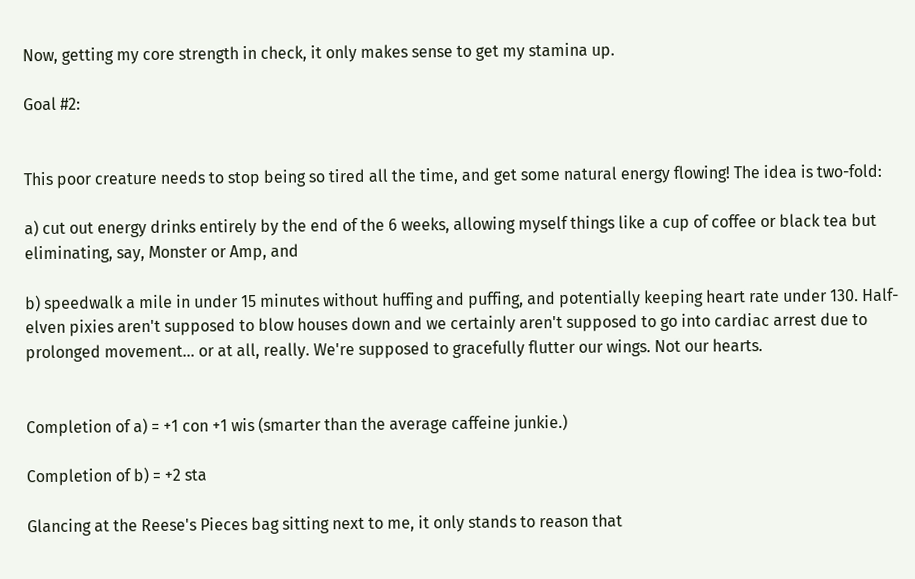Now, getting my core strength in check, it only makes sense to get my stamina up.

Goal #2:


This poor creature needs to stop being so tired all the time, and get some natural energy flowing! The idea is two-fold:

a) cut out energy drinks entirely by the end of the 6 weeks, allowing myself things like a cup of coffee or black tea but eliminating, say, Monster or Amp, and

b) speedwalk a mile in under 15 minutes without huffing and puffing, and potentially keeping heart rate under 130. Half-elven pixies aren't supposed to blow houses down and we certainly aren't supposed to go into cardiac arrest due to prolonged movement... or at all, really. We're supposed to gracefully flutter our wings. Not our hearts.


Completion of a) = +1 con +1 wis (smarter than the average caffeine junkie.)

Completion of b) = +2 sta

Glancing at the Reese's Pieces bag sitting next to me, it only stands to reason that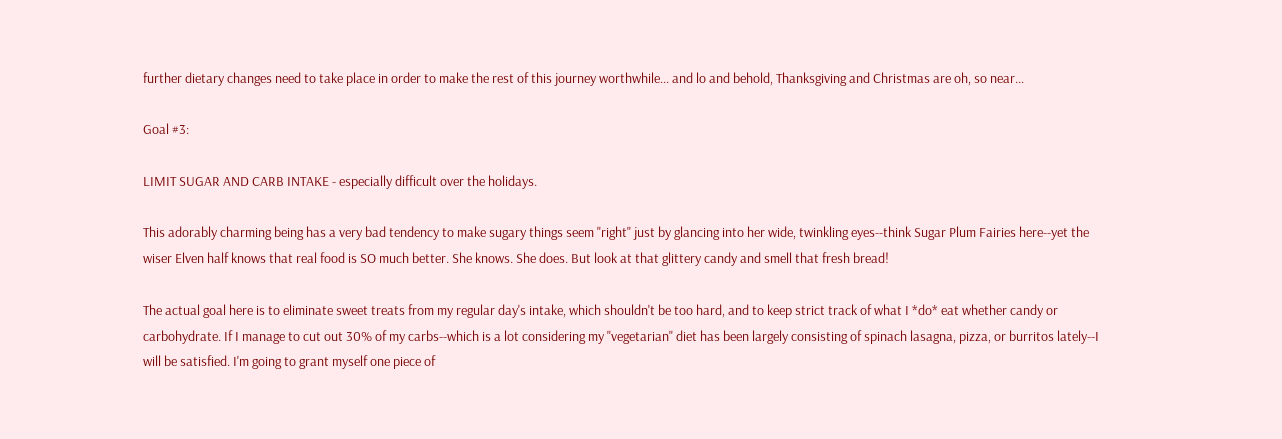further dietary changes need to take place in order to make the rest of this journey worthwhile... and lo and behold, Thanksgiving and Christmas are oh, so near...

Goal #3:

LIMIT SUGAR AND CARB INTAKE - especially difficult over the holidays.

This adorably charming being has a very bad tendency to make sugary things seem "right" just by glancing into her wide, twinkling eyes--think Sugar Plum Fairies here--yet the wiser Elven half knows that real food is SO much better. She knows. She does. But look at that glittery candy and smell that fresh bread!

The actual goal here is to eliminate sweet treats from my regular day's intake, which shouldn't be too hard, and to keep strict track of what I *do* eat whether candy or carbohydrate. If I manage to cut out 30% of my carbs--which is a lot considering my "vegetarian" diet has been largely consisting of spinach lasagna, pizza, or burritos lately--I will be satisfied. I'm going to grant myself one piece of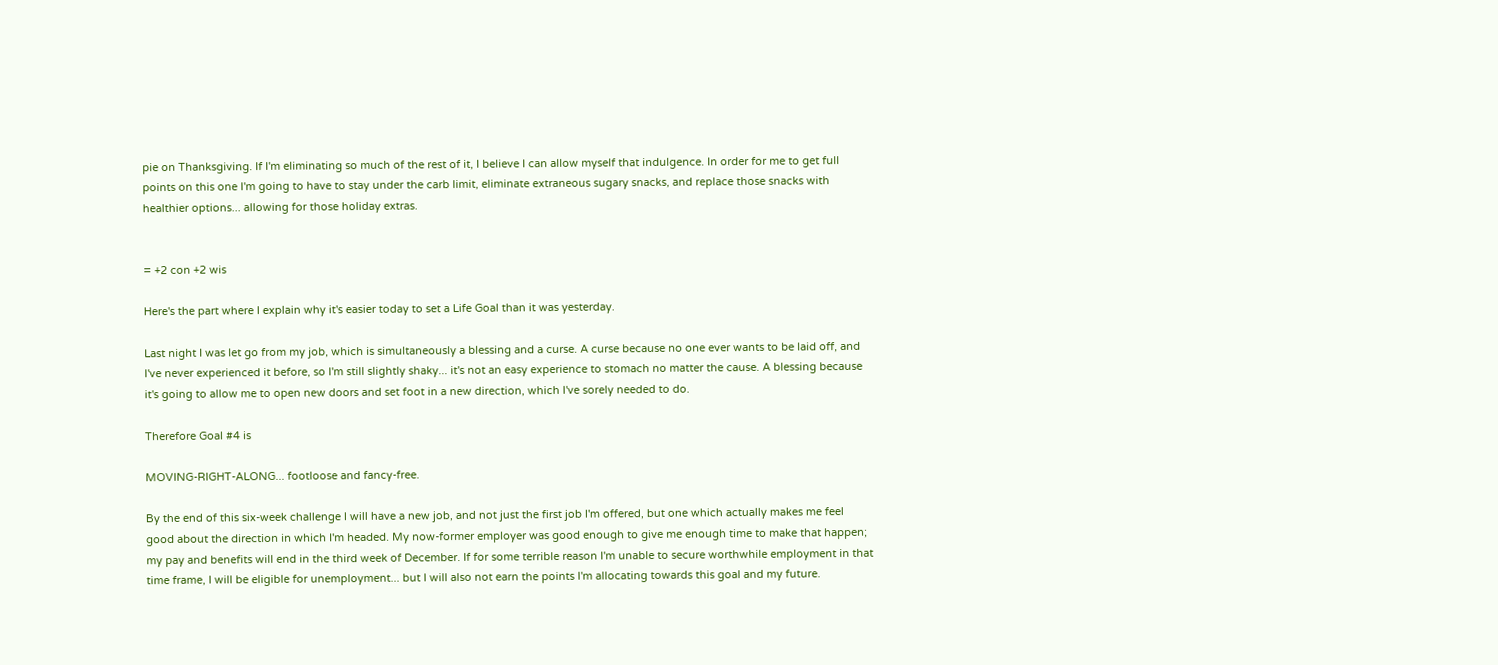pie on Thanksgiving. If I'm eliminating so much of the rest of it, I believe I can allow myself that indulgence. In order for me to get full points on this one I'm going to have to stay under the carb limit, eliminate extraneous sugary snacks, and replace those snacks with healthier options... allowing for those holiday extras.


= +2 con +2 wis

Here's the part where I explain why it's easier today to set a Life Goal than it was yesterday.

Last night I was let go from my job, which is simultaneously a blessing and a curse. A curse because no one ever wants to be laid off, and I've never experienced it before, so I'm still slightly shaky... it's not an easy experience to stomach no matter the cause. A blessing because it's going to allow me to open new doors and set foot in a new direction, which I've sorely needed to do.

Therefore Goal #4 is

MOVING-RIGHT-ALONG... footloose and fancy-free.

By the end of this six-week challenge I will have a new job, and not just the first job I'm offered, but one which actually makes me feel good about the direction in which I'm headed. My now-former employer was good enough to give me enough time to make that happen; my pay and benefits will end in the third week of December. If for some terrible reason I'm unable to secure worthwhile employment in that time frame, I will be eligible for unemployment... but I will also not earn the points I'm allocating towards this goal and my future.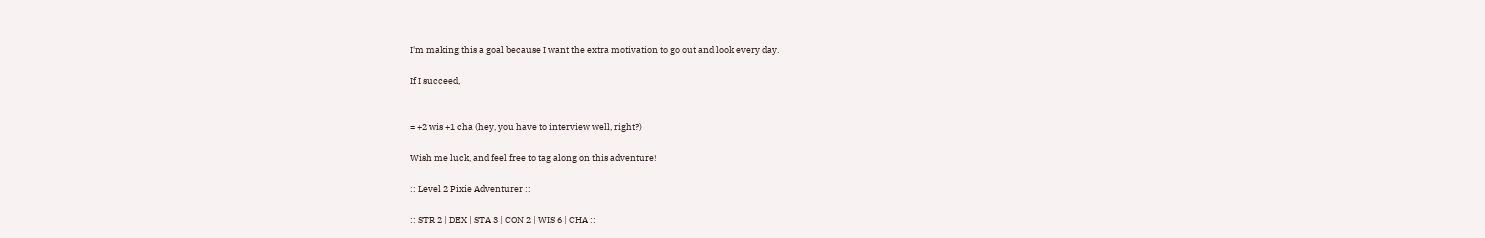I'm making this a goal because I want the extra motivation to go out and look every day.

If I succeed,


= +2 wis +1 cha (hey, you have to interview well, right?)

Wish me luck, and feel free to tag along on this adventure!

:: Level 2 Pixie Adventurer ::

:: STR 2 | DEX | STA 3 | CON 2 | WIS 6 | CHA ::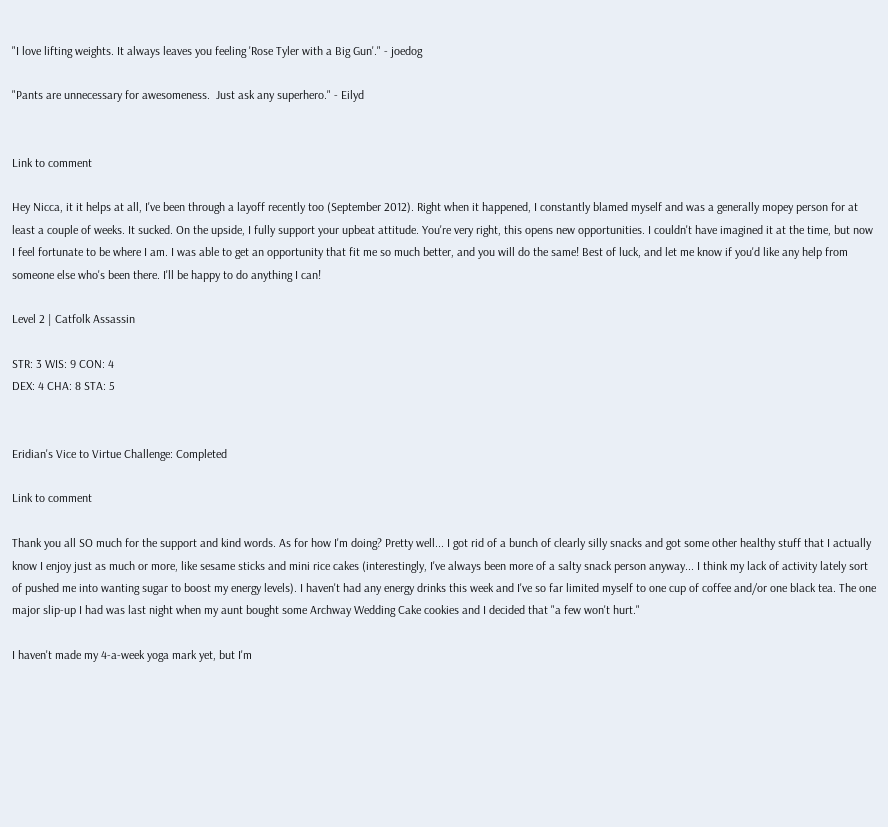"I love lifting weights. It always leaves you feeling 'Rose Tyler with a Big Gun'." - joedog

"Pants are unnecessary for awesomeness.  Just ask any superhero." - Eilyd


Link to comment

Hey Nicca, it it helps at all, I've been through a layoff recently too (September 2012). Right when it happened, I constantly blamed myself and was a generally mopey person for at least a couple of weeks. It sucked. On the upside, I fully support your upbeat attitude. You're very right, this opens new opportunities. I couldn't have imagined it at the time, but now I feel fortunate to be where I am. I was able to get an opportunity that fit me so much better, and you will do the same! Best of luck, and let me know if you'd like any help from someone else who's been there. I'll be happy to do anything I can!

Level 2 | Catfolk Assassin

STR: 3 WIS: 9 CON: 4
DEX: 4 CHA: 8 STA: 5


Eridian's Vice to Virtue Challenge: Completed

Link to comment

Thank you all SO much for the support and kind words. As for how I'm doing? Pretty well... I got rid of a bunch of clearly silly snacks and got some other healthy stuff that I actually know I enjoy just as much or more, like sesame sticks and mini rice cakes (interestingly, I've always been more of a salty snack person anyway... I think my lack of activity lately sort of pushed me into wanting sugar to boost my energy levels). I haven't had any energy drinks this week and I've so far limited myself to one cup of coffee and/or one black tea. The one major slip-up I had was last night when my aunt bought some Archway Wedding Cake cookies and I decided that "a few won't hurt."

I haven't made my 4-a-week yoga mark yet, but I'm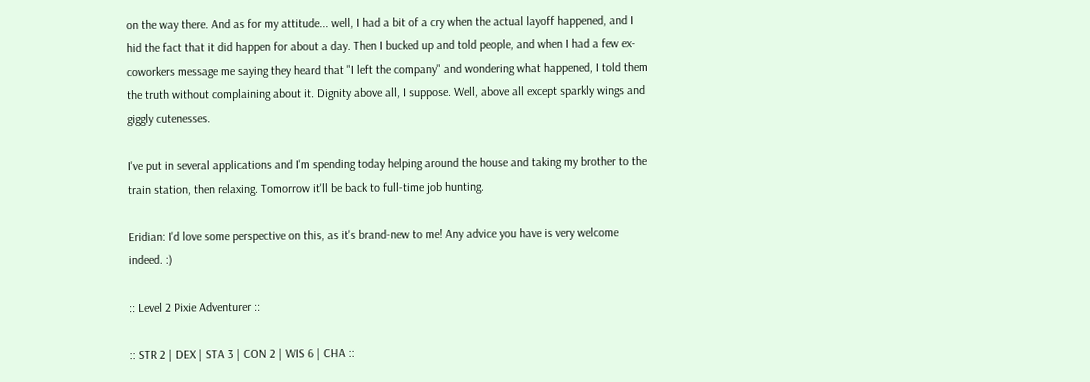on the way there. And as for my attitude... well, I had a bit of a cry when the actual layoff happened, and I hid the fact that it did happen for about a day. Then I bucked up and told people, and when I had a few ex-coworkers message me saying they heard that "I left the company" and wondering what happened, I told them the truth without complaining about it. Dignity above all, I suppose. Well, above all except sparkly wings and giggly cutenesses.

I've put in several applications and I'm spending today helping around the house and taking my brother to the train station, then relaxing. Tomorrow it'll be back to full-time job hunting.

Eridian: I'd love some perspective on this, as it's brand-new to me! Any advice you have is very welcome indeed. :)

:: Level 2 Pixie Adventurer ::

:: STR 2 | DEX | STA 3 | CON 2 | WIS 6 | CHA ::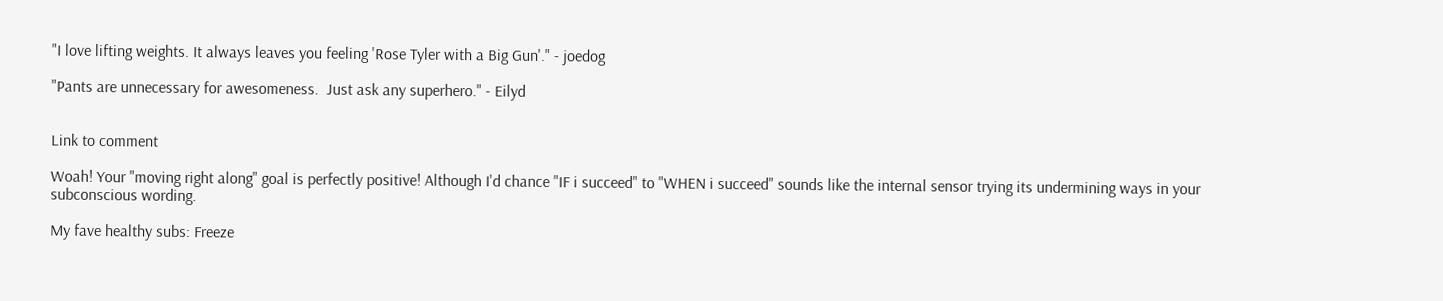"I love lifting weights. It always leaves you feeling 'Rose Tyler with a Big Gun'." - joedog

"Pants are unnecessary for awesomeness.  Just ask any superhero." - Eilyd


Link to comment

Woah! Your "moving right along" goal is perfectly positive! Although I'd chance "IF i succeed" to "WHEN i succeed" sounds like the internal sensor trying its undermining ways in your subconscious wording.

My fave healthy subs: Freeze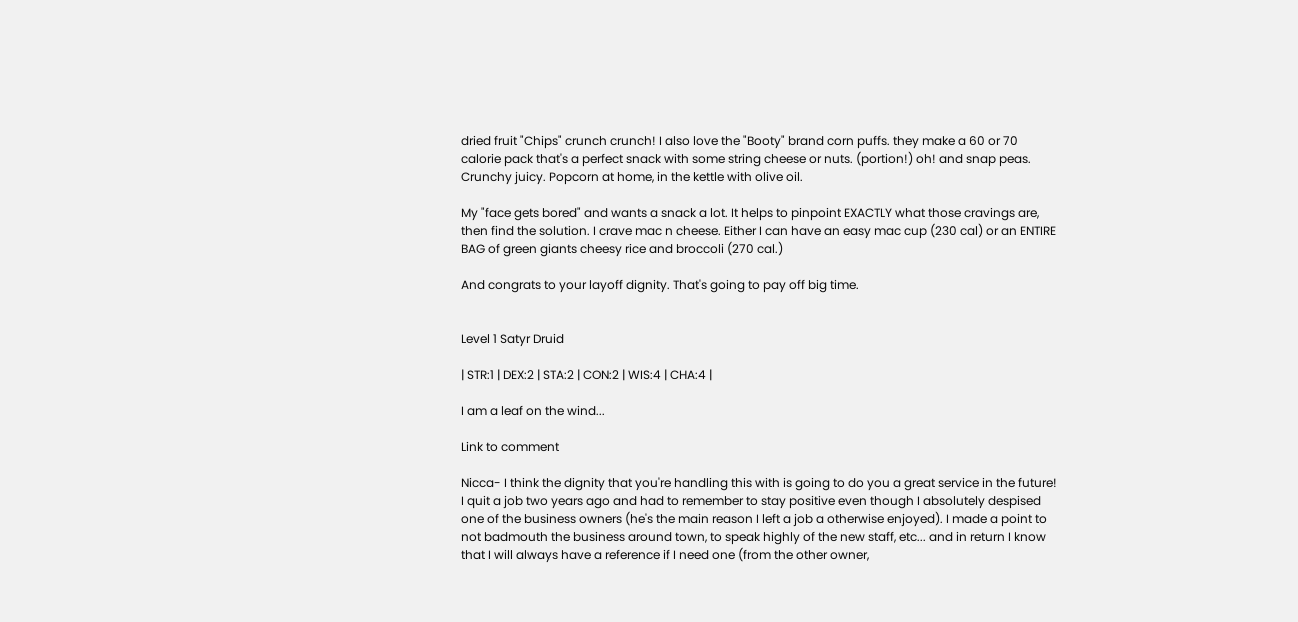dried fruit "Chips" crunch crunch! I also love the "Booty" brand corn puffs. they make a 60 or 70 calorie pack that's a perfect snack with some string cheese or nuts. (portion!) oh! and snap peas. Crunchy juicy. Popcorn at home, in the kettle with olive oil.

My "face gets bored" and wants a snack a lot. It helps to pinpoint EXACTLY what those cravings are, then find the solution. I crave mac n cheese. Either I can have an easy mac cup (230 cal) or an ENTIRE BAG of green giants cheesy rice and broccoli (270 cal.)

And congrats to your layoff dignity. That's going to pay off big time.


Level 1 Satyr Druid

| STR:1 | DEX:2 | STA:2 | CON:2 | WIS:4 | CHA:4 |

I am a leaf on the wind...

Link to comment

Nicca- I think the dignity that you're handling this with is going to do you a great service in the future! I quit a job two years ago and had to remember to stay positive even though I absolutely despised one of the business owners (he's the main reason I left a job a otherwise enjoyed). I made a point to not badmouth the business around town, to speak highly of the new staff, etc... and in return I know that I will always have a reference if I need one (from the other owner,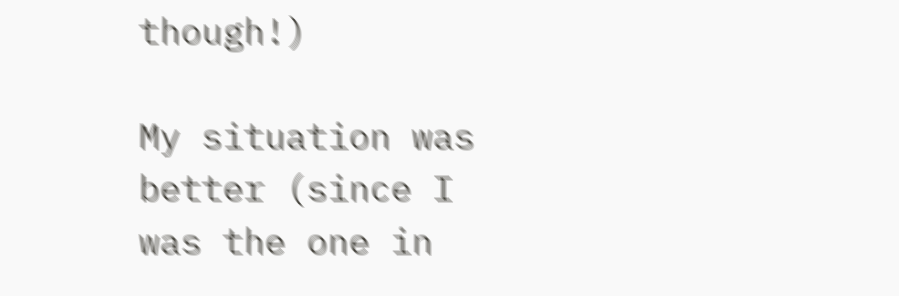though!)

My situation was better (since I was the one in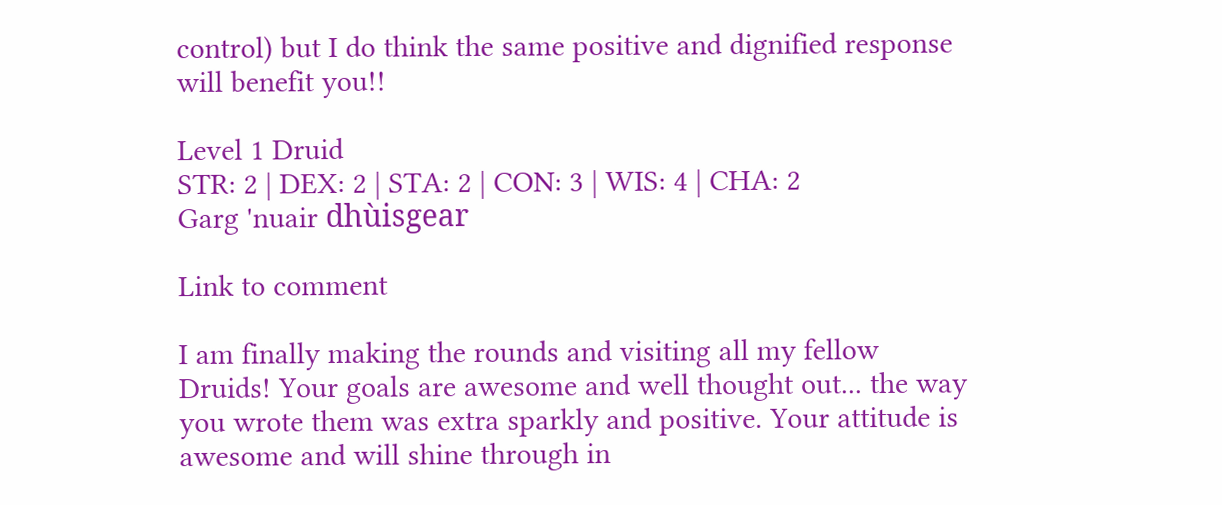control) but I do think the same positive and dignified response will benefit you!!

Level 1 Druid
STR: 2 | DEX: 2 | STA: 2 | CON: 3 | WIS: 4 | CHA: 2
Garg 'nuair dhùisgear

Link to comment

I am finally making the rounds and visiting all my fellow Druids! Your goals are awesome and well thought out... the way you wrote them was extra sparkly and positive. Your attitude is awesome and will shine through in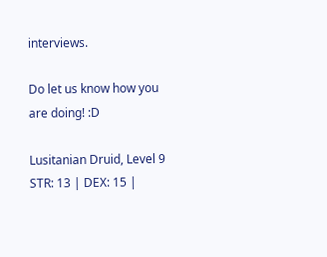interviews.

Do let us know how you are doing! :D

Lusitanian Druid, Level 9
STR: 13 | DEX: 15 |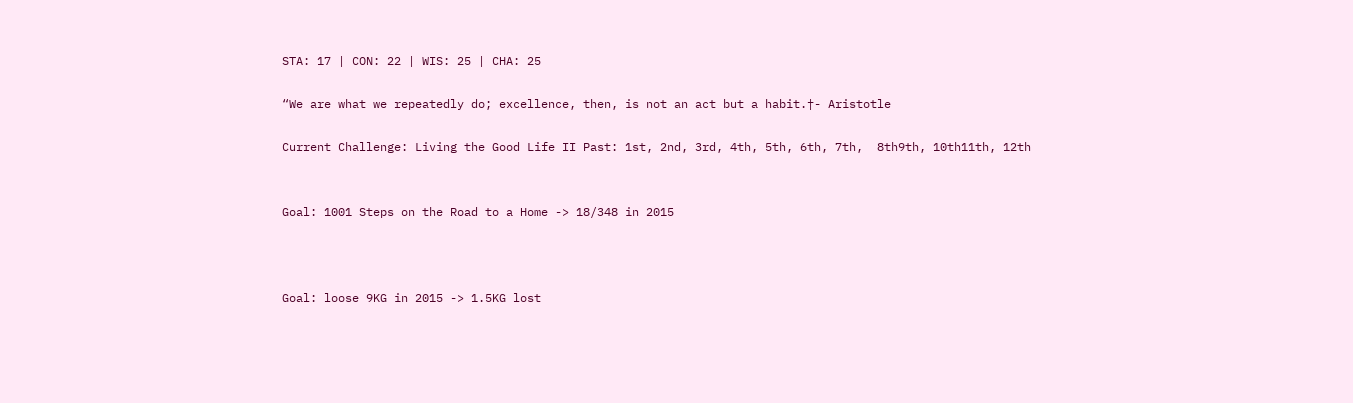STA: 17 | CON: 22 | WIS: 25 | CHA: 25

“We are what we repeatedly do; excellence, then, is not an act but a habit.†- Aristotle

Current Challenge: Living the Good Life II Past: 1st, 2nd, 3rd, 4th, 5th, 6th, 7th,  8th9th, 10th11th, 12th


Goal: 1001 Steps on the Road to a Home -> 18/348 in 2015



Goal: loose 9KG in 2015 -> 1.5KG lost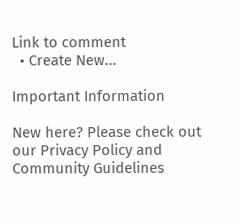Link to comment
  • Create New...

Important Information

New here? Please check out our Privacy Policy and Community Guidelines